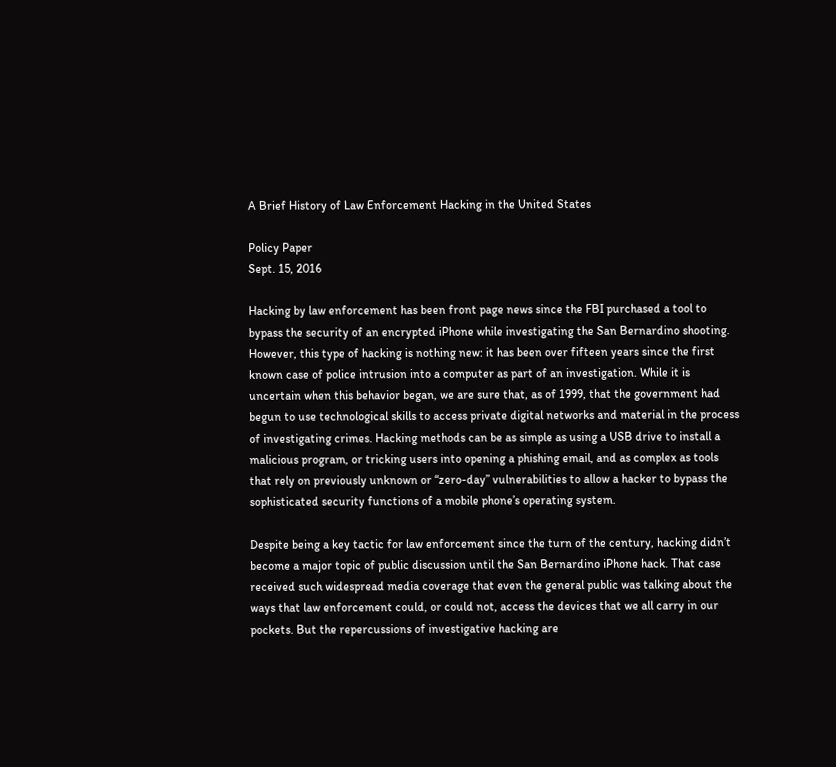A Brief History of Law Enforcement Hacking in the United States

Policy Paper
Sept. 15, 2016

Hacking by law enforcement has been front page news since the FBI purchased a tool to bypass the security of an encrypted iPhone while investigating the San Bernardino shooting. However, this type of hacking is nothing new: it has been over fifteen years since the first known case of police intrusion into a computer as part of an investigation. While it is uncertain when this behavior began, we are sure that, as of 1999, that the government had begun to use technological skills to access private digital networks and material in the process of investigating crimes. Hacking methods can be as simple as using a USB drive to install a malicious program, or tricking users into opening a phishing email, and as complex as tools that rely on previously unknown or “zero-day” vulnerabilities to allow a hacker to bypass the sophisticated security functions of a mobile phone’s operating system.

Despite being a key tactic for law enforcement since the turn of the century, hacking didn’t become a major topic of public discussion until the San Bernardino iPhone hack. That case received such widespread media coverage that even the general public was talking about the ways that law enforcement could, or could not, access the devices that we all carry in our pockets. But the repercussions of investigative hacking are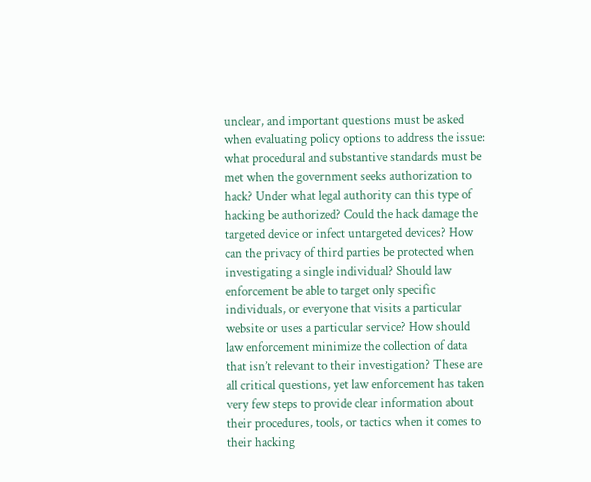unclear, and important questions must be asked when evaluating policy options to address the issue: what procedural and substantive standards must be met when the government seeks authorization to hack? Under what legal authority can this type of hacking be authorized? Could the hack damage the targeted device or infect untargeted devices? How can the privacy of third parties be protected when investigating a single individual? Should law enforcement be able to target only specific individuals, or everyone that visits a particular website or uses a particular service? How should law enforcement minimize the collection of data that isn’t relevant to their investigation? These are all critical questions, yet law enforcement has taken very few steps to provide clear information about their procedures, tools, or tactics when it comes to their hacking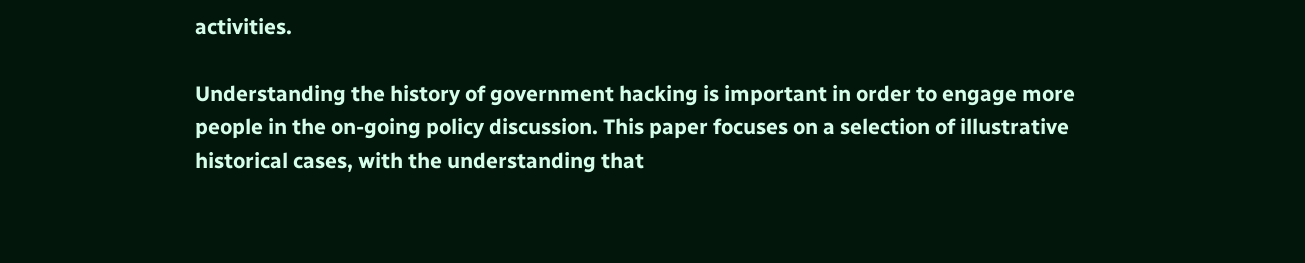activities.

Understanding the history of government hacking is important in order to engage more people in the on-going policy discussion. This paper focuses on a selection of illustrative historical cases, with the understanding that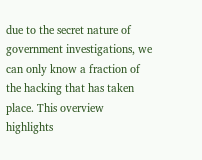due to the secret nature of government investigations, we can only know a fraction of the hacking that has taken place. This overview highlights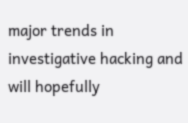major trends in investigative hacking and will hopefully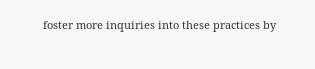foster more inquiries into these practices by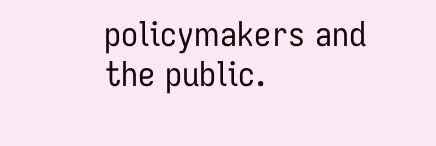policymakers and the public.